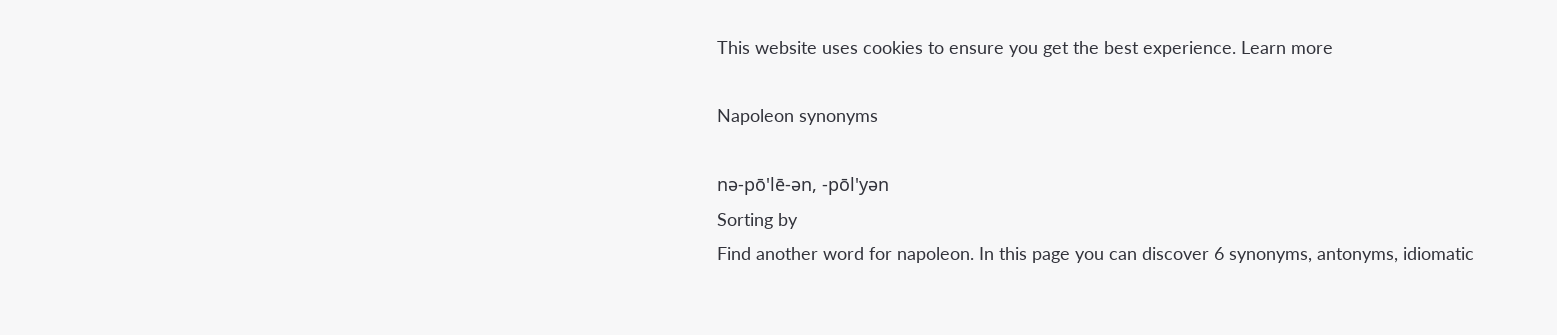This website uses cookies to ensure you get the best experience. Learn more

Napoleon synonyms

nə-pō'lē-ən, -pōl'yən
Sorting by
Find another word for napoleon. In this page you can discover 6 synonyms, antonyms, idiomatic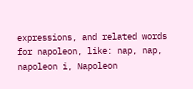expressions, and related words for napoleon, like: nap, nap, napoleon i, Napoleon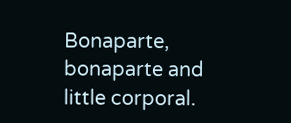Bonaparte, bonaparte and little corporal.